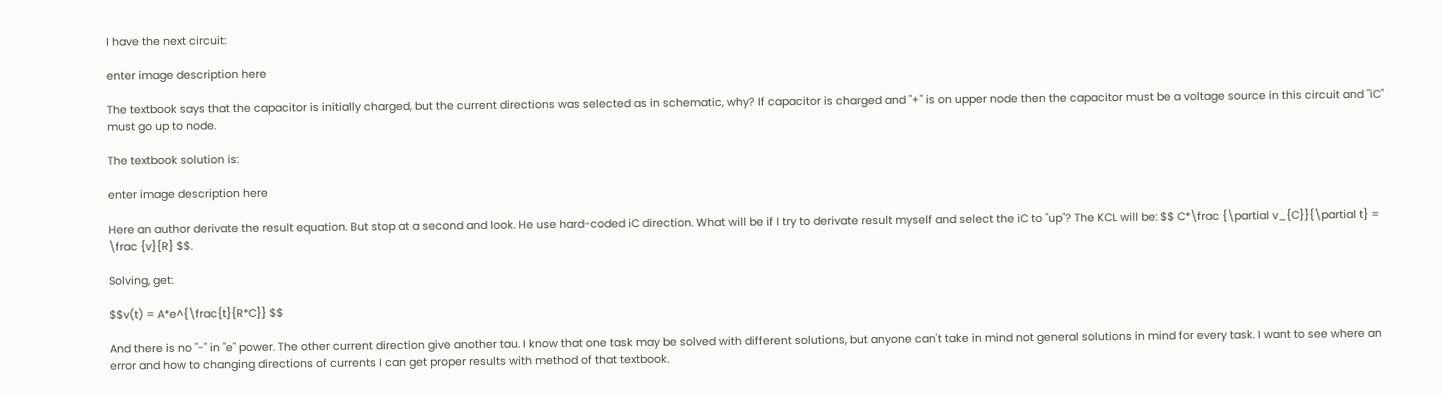I have the next circuit:

enter image description here

The textbook says that the capacitor is initially charged, but the current directions was selected as in schematic, why? If capacitor is charged and "+" is on upper node then the capacitor must be a voltage source in this circuit and "iC" must go up to node.

The textbook solution is:

enter image description here

Here an author derivate the result equation. But stop at a second and look. He use hard-coded iC direction. What will be if I try to derivate result myself and select the iC to "up"? The KCL will be: $$ C*\frac {\partial v_{C}}{\partial t} = \frac {v}{R} $$.

Solving, get:

$$v(t) = A*e^{\frac{t}{R*C}} $$

And there is no "-" in "e" power. The other current direction give another tau. I know that one task may be solved with different solutions, but anyone can't take in mind not general solutions in mind for every task. I want to see where an error and how to changing directions of currents I can get proper results with method of that textbook.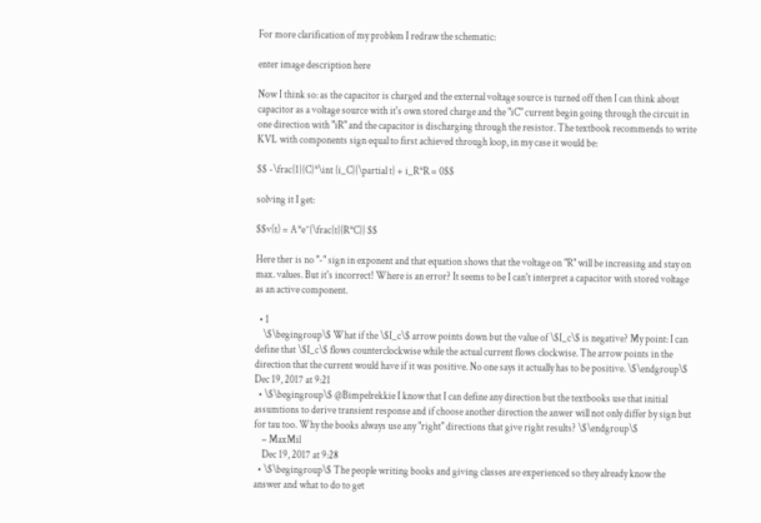For more clarification of my problem I redraw the schematic:

enter image description here

Now I think so: as the capacitor is charged and the external voltage source is turned off then I can think about capacitor as a voltage source with it's own stored charge and the "iC" current begin going through the circuit in one direction with "iR" and the capacitor is discharging through the resistor. The textbook recommends to write KVL with components sign equal to first achieved through loop, in my case it would be:

$$ -\frac{1}{C}*\int {i_C}{\partial t} + i_R*R = 0$$

solving it I get:

$$v(t) = A*e^{\frac{t}{R*C}} $$

Here ther is no "-" sign in exponent and that equation shows that the voltage on "R" will be increasing and stay on max. values. But it's incorrect! Where is an error? It seems to be I can't interpret a capacitor with stored voltage as an active component.

  • 1
    \$\begingroup\$ What if the \$I_c\$ arrow points down but the value of \$I_c\$ is negative? My point: I can define that \$I_c\$ flows counterclockwise while the actual current flows clockwise. The arrow points in the direction that the current would have if it was positive. No one says it actually has to be positive. \$\endgroup\$ Dec 19, 2017 at 9:21
  • \$\begingroup\$ @Bimpelrekkie I know that I can define any direction but the textbooks use that initial assumtions to derive transient response and if choose another direction the anwer will not only differ by sign but for tau too. Why the books always use any "right" directions that give right results? \$\endgroup\$
    – MaxMil
    Dec 19, 2017 at 9:28
  • \$\begingroup\$ The people writing books and giving classes are experienced so they already know the answer and what to do to get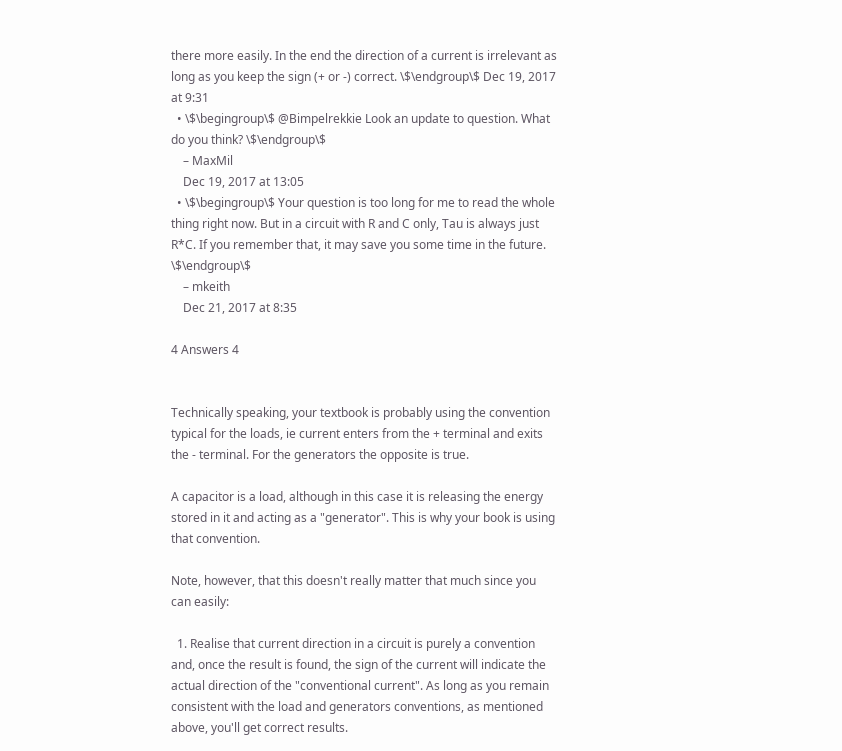there more easily. In the end the direction of a current is irrelevant as long as you keep the sign (+ or -) correct. \$\endgroup\$ Dec 19, 2017 at 9:31
  • \$\begingroup\$ @Bimpelrekkie Look an update to question. What do you think? \$\endgroup\$
    – MaxMil
    Dec 19, 2017 at 13:05
  • \$\begingroup\$ Your question is too long for me to read the whole thing right now. But in a circuit with R and C only, Tau is always just R*C. If you remember that, it may save you some time in the future. \$\endgroup\$
    – mkeith
    Dec 21, 2017 at 8:35

4 Answers 4


Technically speaking, your textbook is probably using the convention typical for the loads, ie current enters from the + terminal and exits the - terminal. For the generators the opposite is true.

A capacitor is a load, although in this case it is releasing the energy stored in it and acting as a "generator". This is why your book is using that convention.

Note, however, that this doesn't really matter that much since you can easily:

  1. Realise that current direction in a circuit is purely a convention and, once the result is found, the sign of the current will indicate the actual direction of the "conventional current". As long as you remain consistent with the load and generators conventions, as mentioned above, you'll get correct results.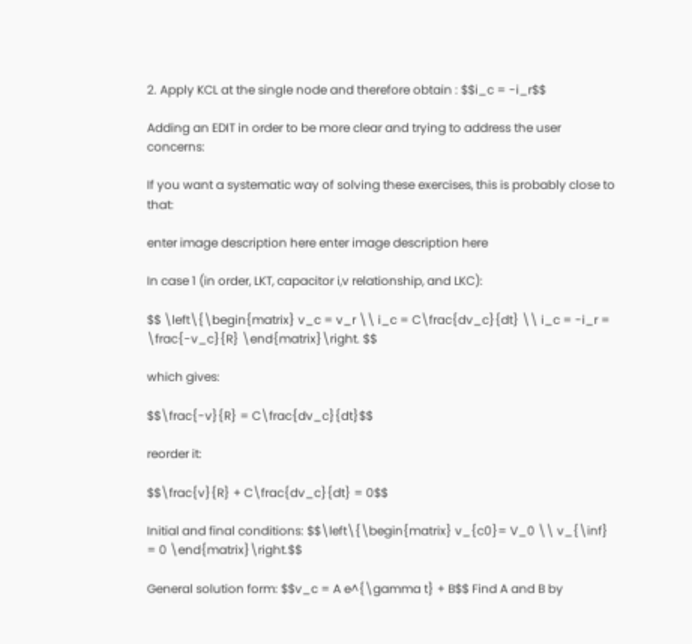2. Apply KCL at the single node and therefore obtain : $$i_c = -i_r$$

Adding an EDIT in order to be more clear and trying to address the user concerns:

If you want a systematic way of solving these exercises, this is probably close to that:

enter image description here enter image description here

In case 1 (in order, LKT, capacitor i,v relationship, and LKC):

$$ \left\{\begin{matrix} v_c = v_r \\ i_c = C\frac{dv_c}{dt} \\ i_c = -i_r = \frac{-v_c}{R} \end{matrix}\right. $$

which gives:

$$\frac{-v}{R} = C\frac{dv_c}{dt}$$

reorder it:

$$\frac{v}{R} + C\frac{dv_c}{dt} = 0$$

Initial and final conditions: $$\left\{\begin{matrix} v_{c0}= V_0 \\ v_{\inf} = 0 \end{matrix}\right.$$

General solution form: $$v_c = A e^{\gamma t} + B$$ Find A and B by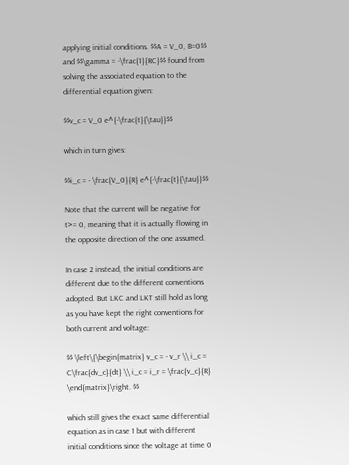applying initial conditions. $$A = V_0, B=0$$ and $$\gamma = -\frac{1}{RC}$$ found from solving the associated equation to the differential equation given:

$$v_c = V_0 e^{-\frac{t}{\tau}}$$

which in turn gives:

$$i_c = - \frac{V_0}{R} e^{-\frac{t}{\tau}}$$

Note that the current will be negative for t>= 0, meaning that it is actually flowing in the opposite direction of the one assumed.

In case 2 instead, the initial conditions are different due to the different conventions adopted. But LKC and LKT still hold as long as you have kept the right conventions for both current and voltage:

$$ \left\{\begin{matrix} v_c = - v_r \\ i_c = C\frac{dv_c}{dt} \\ i_c = i_r = \frac{v_c}{R} \end{matrix}\right. $$

which still gives the exact same differential equation as in case 1 but with different initial conditions since the voltage at time 0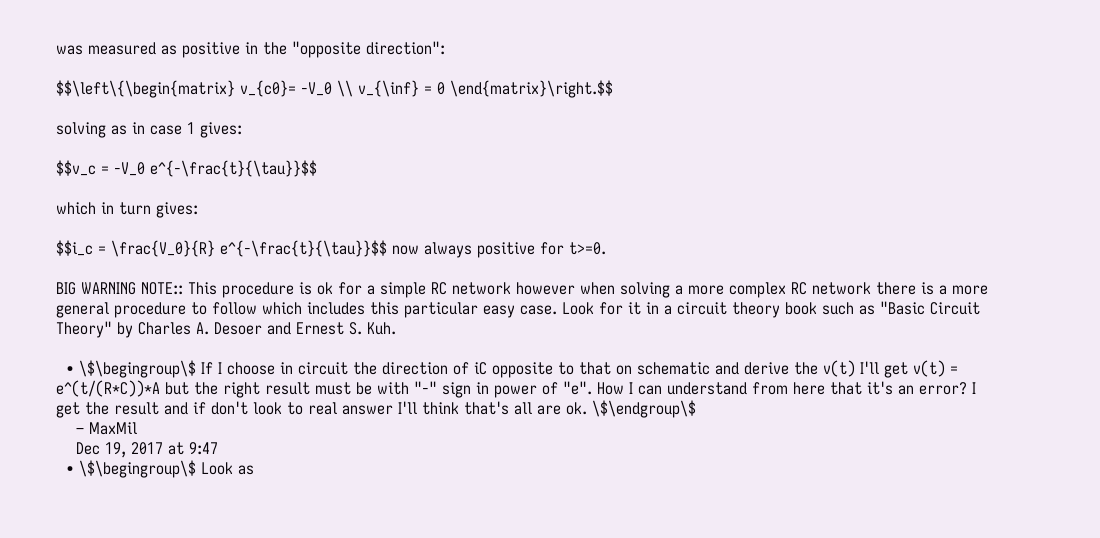was measured as positive in the "opposite direction":

$$\left\{\begin{matrix} v_{c0}= -V_0 \\ v_{\inf} = 0 \end{matrix}\right.$$

solving as in case 1 gives:

$$v_c = -V_0 e^{-\frac{t}{\tau}}$$

which in turn gives:

$$i_c = \frac{V_0}{R} e^{-\frac{t}{\tau}}$$ now always positive for t>=0.

BIG WARNING NOTE:: This procedure is ok for a simple RC network however when solving a more complex RC network there is a more general procedure to follow which includes this particular easy case. Look for it in a circuit theory book such as "Basic Circuit Theory" by Charles A. Desoer and Ernest S. Kuh.

  • \$\begingroup\$ If I choose in circuit the direction of iC opposite to that on schematic and derive the v(t) I'll get v(t) = e^(t/(R*C))*A but the right result must be with "-" sign in power of "e". How I can understand from here that it's an error? I get the result and if don't look to real answer I'll think that's all are ok. \$\endgroup\$
    – MaxMil
    Dec 19, 2017 at 9:47
  • \$\begingroup\$ Look as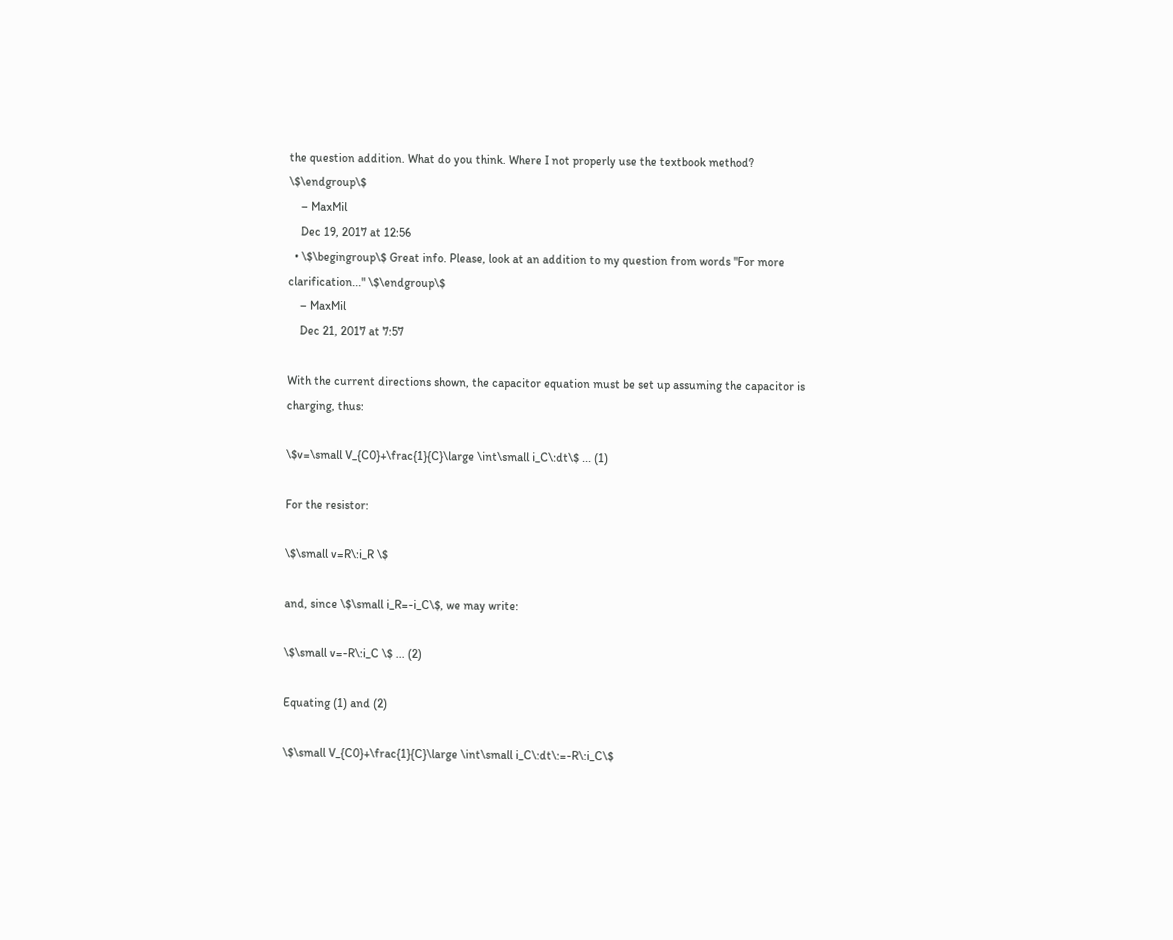the question addition. What do you think. Where I not properly use the textbook method? \$\endgroup\$
    – MaxMil
    Dec 19, 2017 at 12:56
  • \$\begingroup\$ Great info. Please, look at an addition to my question from words "For more clarification..." \$\endgroup\$
    – MaxMil
    Dec 21, 2017 at 7:57

With the current directions shown, the capacitor equation must be set up assuming the capacitor is charging, thus:

\$v=\small V_{C0}+\frac{1}{C}\large \int\small i_C\:dt\$ ... (1)

For the resistor:

\$\small v=R\:i_R \$

and, since \$\small i_R=-i_C\$, we may write:

\$\small v=-R\:i_C \$ ... (2)

Equating (1) and (2)

\$\small V_{C0}+\frac{1}{C}\large \int\small i_C\:dt\:=-R\:i_C\$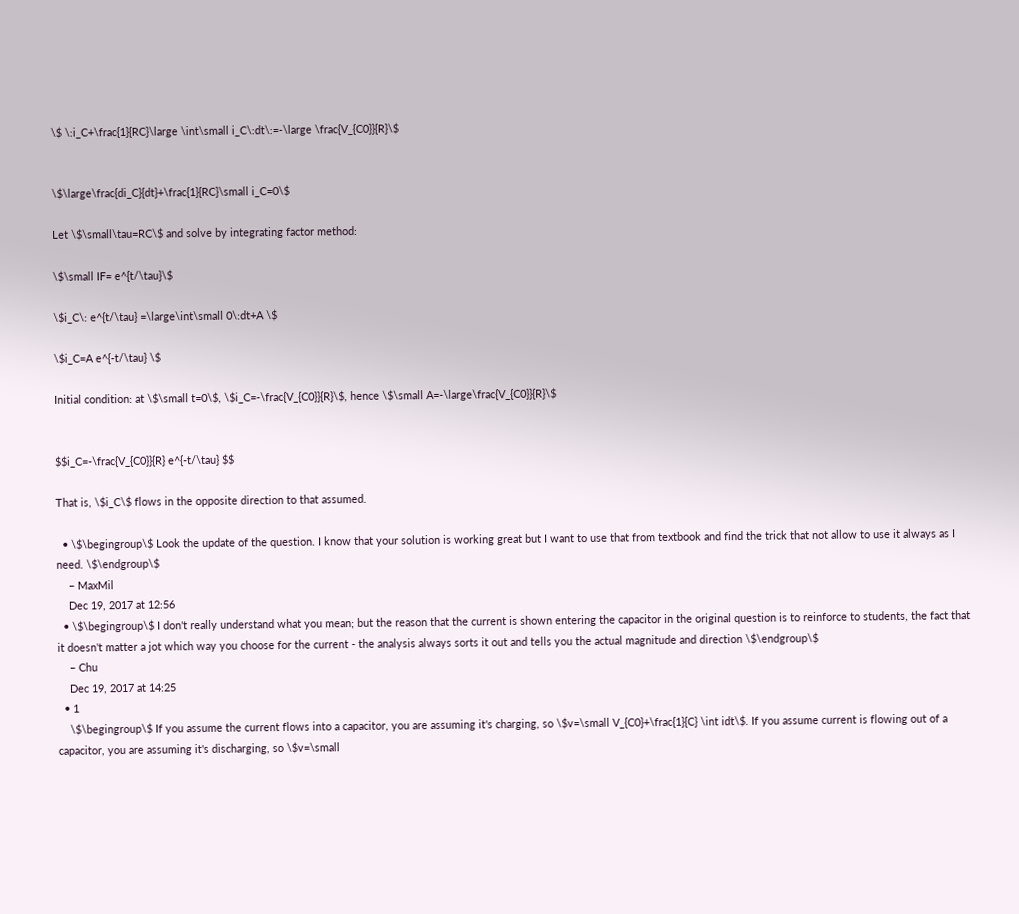\$ \:i_C+\frac{1}{RC}\large \int\small i_C\:dt\:=-\large \frac{V_{C0}}{R}\$


\$\large\frac{di_C}{dt}+\frac{1}{RC}\small i_C=0\$

Let \$\small\tau=RC\$ and solve by integrating factor method:

\$\small IF= e^{t/\tau}\$

\$i_C\: e^{t/\tau} =\large\int\small 0\:dt+A \$

\$i_C=A e^{-t/\tau} \$

Initial condition: at \$\small t=0\$, \$i_C=-\frac{V_{C0}}{R}\$, hence \$\small A=-\large\frac{V_{C0}}{R}\$


$$i_C=-\frac{V_{C0}}{R} e^{-t/\tau} $$

That is, \$i_C\$ flows in the opposite direction to that assumed.

  • \$\begingroup\$ Look the update of the question. I know that your solution is working great but I want to use that from textbook and find the trick that not allow to use it always as I need. \$\endgroup\$
    – MaxMil
    Dec 19, 2017 at 12:56
  • \$\begingroup\$ I don't really understand what you mean; but the reason that the current is shown entering the capacitor in the original question is to reinforce to students, the fact that it doesn't matter a jot which way you choose for the current - the analysis always sorts it out and tells you the actual magnitude and direction \$\endgroup\$
    – Chu
    Dec 19, 2017 at 14:25
  • 1
    \$\begingroup\$ If you assume the current flows into a capacitor, you are assuming it's charging, so \$v=\small V_{C0}+\frac{1}{C} \int idt\$. If you assume current is flowing out of a capacitor, you are assuming it's discharging, so \$v=\small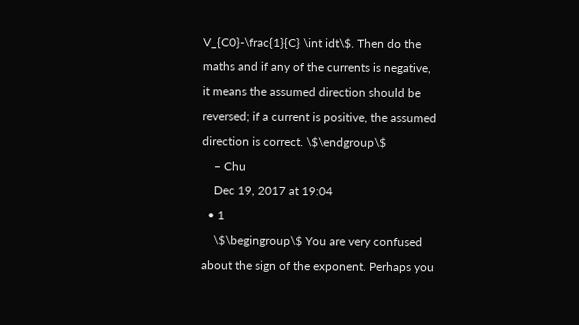V_{C0}-\frac{1}{C} \int idt\$. Then do the maths and if any of the currents is negative, it means the assumed direction should be reversed; if a current is positive, the assumed direction is correct. \$\endgroup\$
    – Chu
    Dec 19, 2017 at 19:04
  • 1
    \$\begingroup\$ You are very confused about the sign of the exponent. Perhaps you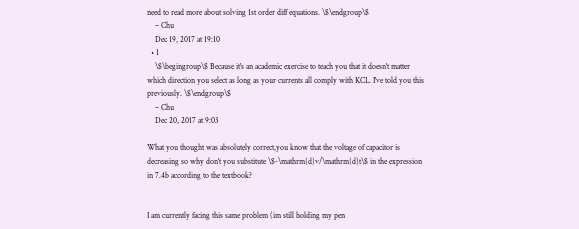need to read more about solving 1st order diff equations. \$\endgroup\$
    – Chu
    Dec 19, 2017 at 19:10
  • 1
    \$\begingroup\$ Because it's an academic exercise to teach you that it doesn't matter which direction you select as long as your currents all comply with KCL. I've told you this previously. \$\endgroup\$
    – Chu
    Dec 20, 2017 at 9:03

What you thought was absolutely correct,you know that the voltage of capacitor is decreasing so why don't you substitute \$-\mathrm{d}v/\mathrm{d}t\$ in the expression in 7.4b according to the textbook?


I am currently facing this same problem (im still holding my pen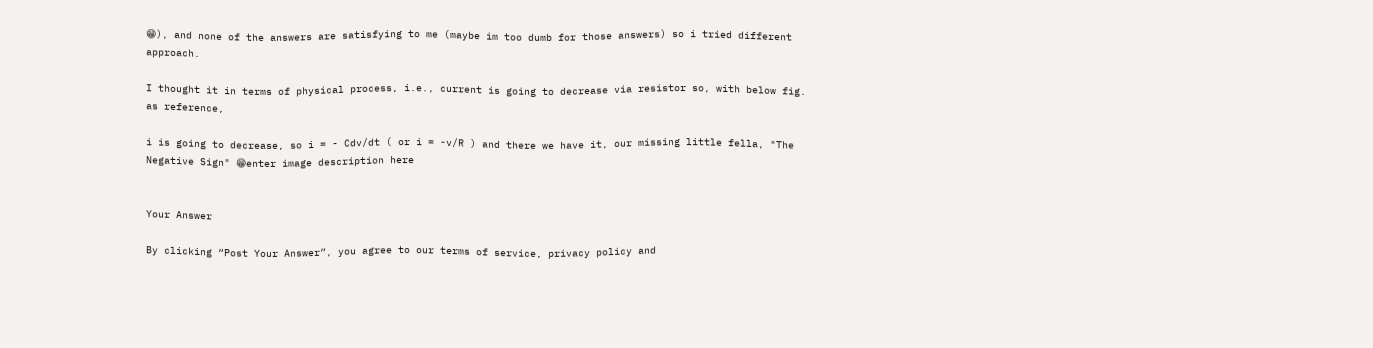😁), and none of the answers are satisfying to me (maybe im too dumb for those answers) so i tried different approach.

I thought it in terms of physical process, i.e., current is going to decrease via resistor so, with below fig. as reference,

i is going to decrease, so i = - Cdv/dt ( or i = -v/R ) and there we have it, our missing little fella, "The Negative Sign" 😁enter image description here


Your Answer

By clicking “Post Your Answer”, you agree to our terms of service, privacy policy and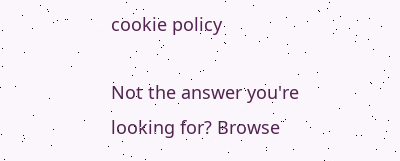cookie policy

Not the answer you're looking for? Browse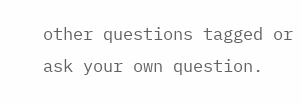other questions tagged or ask your own question.